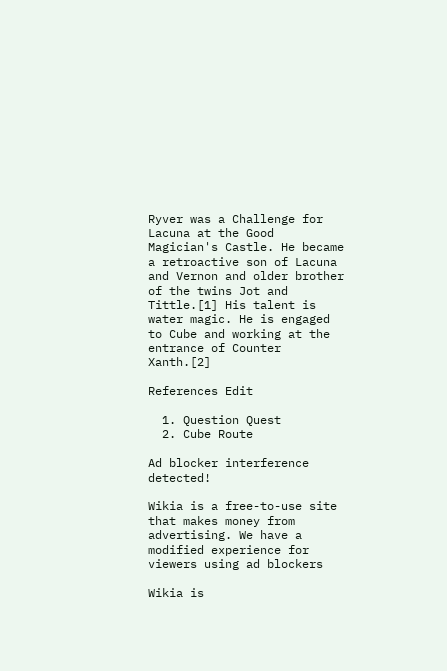Ryver was a Challenge for Lacuna at the Good Magician's Castle. He became a retroactive son of Lacuna and Vernon and older brother of the twins Jot and Tittle.[1] His talent is water magic. He is engaged to Cube and working at the entrance of Counter Xanth.[2]

References Edit

  1. Question Quest
  2. Cube Route

Ad blocker interference detected!

Wikia is a free-to-use site that makes money from advertising. We have a modified experience for viewers using ad blockers

Wikia is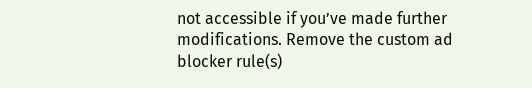not accessible if you’ve made further modifications. Remove the custom ad blocker rule(s)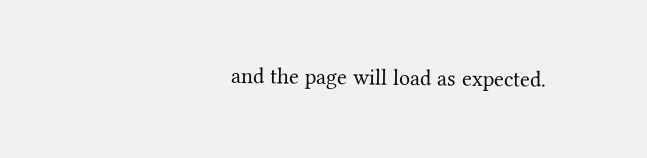and the page will load as expected.